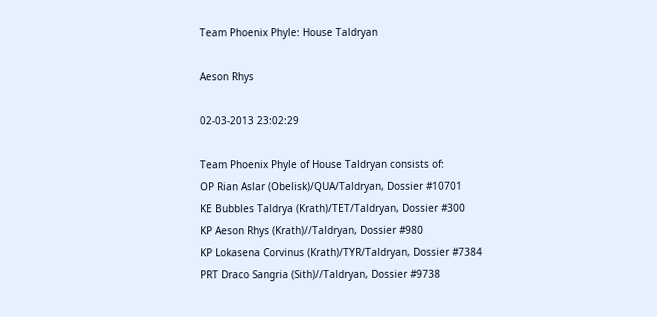Team Phoenix Phyle: House Taldryan

Aeson Rhys

02-03-2013 23:02:29

Team Phoenix Phyle of House Taldryan consists of:
OP Rian Aslar (Obelisk)/QUA/Taldryan, Dossier #10701
KE Bubbles Taldrya (Krath)/TET/Taldryan, Dossier #300
KP Aeson Rhys (Krath)//Taldryan, Dossier #980
KP Lokasena Corvinus (Krath)/TYR/Taldryan, Dossier #7384
PRT Draco Sangria (Sith)//Taldryan, Dossier #9738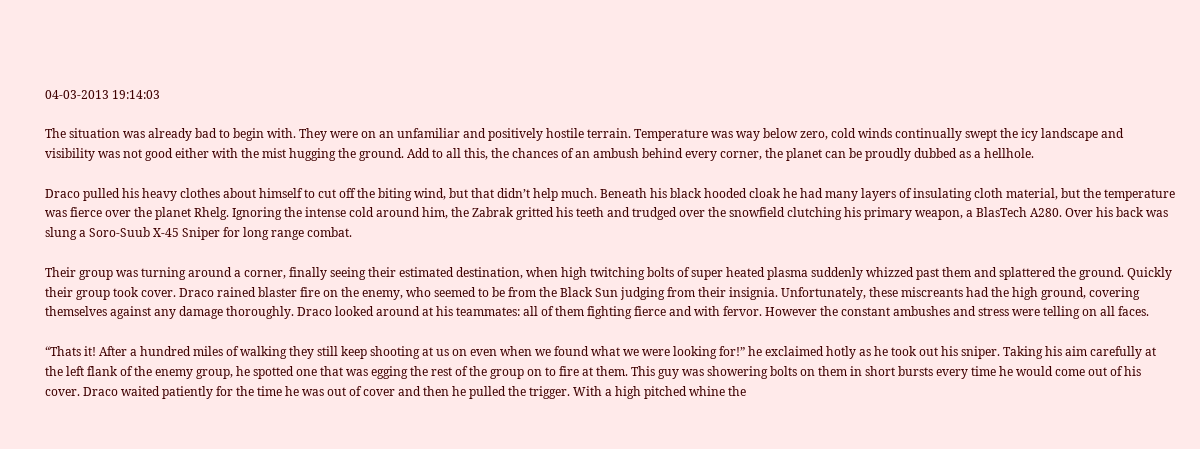04-03-2013 19:14:03

The situation was already bad to begin with. They were on an unfamiliar and positively hostile terrain. Temperature was way below zero, cold winds continually swept the icy landscape and visibility was not good either with the mist hugging the ground. Add to all this, the chances of an ambush behind every corner, the planet can be proudly dubbed as a hellhole.

Draco pulled his heavy clothes about himself to cut off the biting wind, but that didn’t help much. Beneath his black hooded cloak he had many layers of insulating cloth material, but the temperature was fierce over the planet Rhelg. Ignoring the intense cold around him, the Zabrak gritted his teeth and trudged over the snowfield clutching his primary weapon, a BlasTech A280. Over his back was slung a Soro-Suub X-45 Sniper for long range combat.

Their group was turning around a corner, finally seeing their estimated destination, when high twitching bolts of super heated plasma suddenly whizzed past them and splattered the ground. Quickly their group took cover. Draco rained blaster fire on the enemy, who seemed to be from the Black Sun judging from their insignia. Unfortunately, these miscreants had the high ground, covering themselves against any damage thoroughly. Draco looked around at his teammates: all of them fighting fierce and with fervor. However the constant ambushes and stress were telling on all faces.

“Thats it! After a hundred miles of walking they still keep shooting at us on even when we found what we were looking for!” he exclaimed hotly as he took out his sniper. Taking his aim carefully at the left flank of the enemy group, he spotted one that was egging the rest of the group on to fire at them. This guy was showering bolts on them in short bursts every time he would come out of his cover. Draco waited patiently for the time he was out of cover and then he pulled the trigger. With a high pitched whine the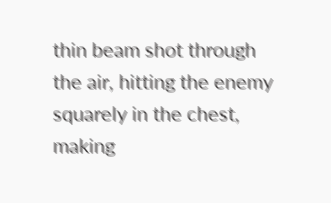thin beam shot through the air, hitting the enemy squarely in the chest, making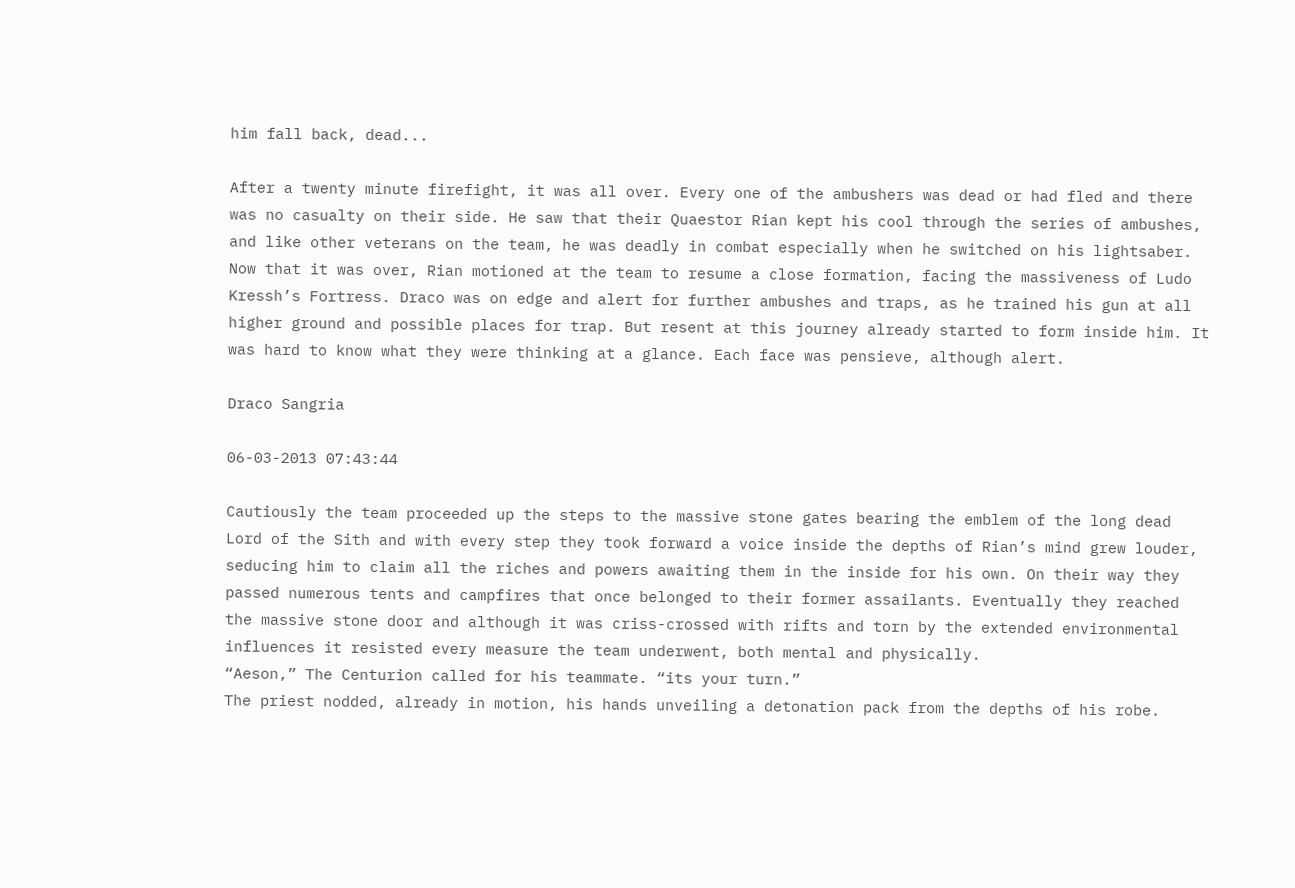him fall back, dead...

After a twenty minute firefight, it was all over. Every one of the ambushers was dead or had fled and there was no casualty on their side. He saw that their Quaestor Rian kept his cool through the series of ambushes, and like other veterans on the team, he was deadly in combat especially when he switched on his lightsaber. Now that it was over, Rian motioned at the team to resume a close formation, facing the massiveness of Ludo Kressh’s Fortress. Draco was on edge and alert for further ambushes and traps, as he trained his gun at all higher ground and possible places for trap. But resent at this journey already started to form inside him. It was hard to know what they were thinking at a glance. Each face was pensieve, although alert.

Draco Sangria

06-03-2013 07:43:44

Cautiously the team proceeded up the steps to the massive stone gates bearing the emblem of the long dead Lord of the Sith and with every step they took forward a voice inside the depths of Rian’s mind grew louder, seducing him to claim all the riches and powers awaiting them in the inside for his own. On their way they passed numerous tents and campfires that once belonged to their former assailants. Eventually they reached the massive stone door and although it was criss-crossed with rifts and torn by the extended environmental influences it resisted every measure the team underwent, both mental and physically.
“Aeson,” The Centurion called for his teammate. “its your turn.”
The priest nodded, already in motion, his hands unveiling a detonation pack from the depths of his robe.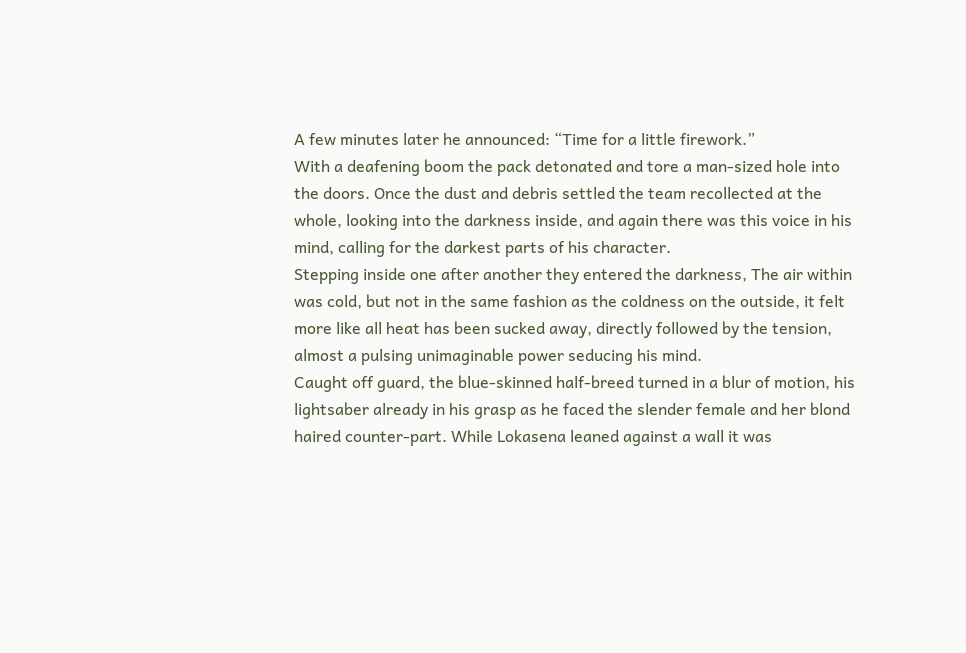A few minutes later he announced: “Time for a little firework.”
With a deafening boom the pack detonated and tore a man-sized hole into the doors. Once the dust and debris settled the team recollected at the whole, looking into the darkness inside, and again there was this voice in his mind, calling for the darkest parts of his character.
Stepping inside one after another they entered the darkness, The air within was cold, but not in the same fashion as the coldness on the outside, it felt more like all heat has been sucked away, directly followed by the tension, almost a pulsing unimaginable power seducing his mind.
Caught off guard, the blue-skinned half-breed turned in a blur of motion, his lightsaber already in his grasp as he faced the slender female and her blond haired counter-part. While Lokasena leaned against a wall it was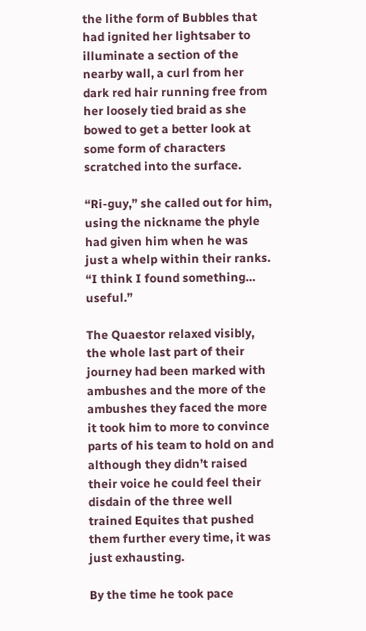the lithe form of Bubbles that had ignited her lightsaber to illuminate a section of the nearby wall, a curl from her dark red hair running free from her loosely tied braid as she bowed to get a better look at some form of characters scratched into the surface.

“Ri-guy,” she called out for him, using the nickname the phyle had given him when he was just a whelp within their ranks. “I think I found something… useful.”

The Quaestor relaxed visibly, the whole last part of their journey had been marked with ambushes and the more of the ambushes they faced the more it took him to more to convince parts of his team to hold on and although they didn’t raised their voice he could feel their disdain of the three well trained Equites that pushed them further every time, it was just exhausting.

By the time he took pace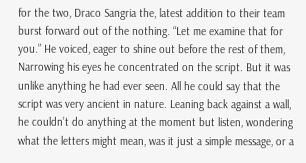for the two, Draco Sangria the, latest addition to their team burst forward out of the nothing. “Let me examine that for you.” He voiced, eager to shine out before the rest of them, Narrowing his eyes he concentrated on the script. But it was unlike anything he had ever seen. All he could say that the script was very ancient in nature. Leaning back against a wall, he couldn’t do anything at the moment but listen, wondering what the letters might mean, was it just a simple message, or a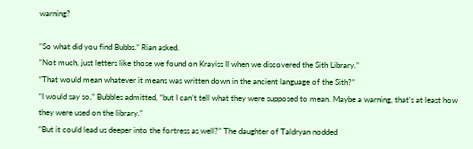warning?

“So what did you find Bubbs.” Rian asked.
“Not much, just letters like those we found on Krayiss II when we discovered the Sith Library.”
“That would mean whatever it means was written down in the ancient language of the Sith?”
“I would say so,” Bubbles admitted, “but I can’t tell what they were supposed to mean. Maybe a warning, that’s at least how they were used on the library.”
“But it could lead us deeper into the fortress as well?” The daughter of Taldryan nodded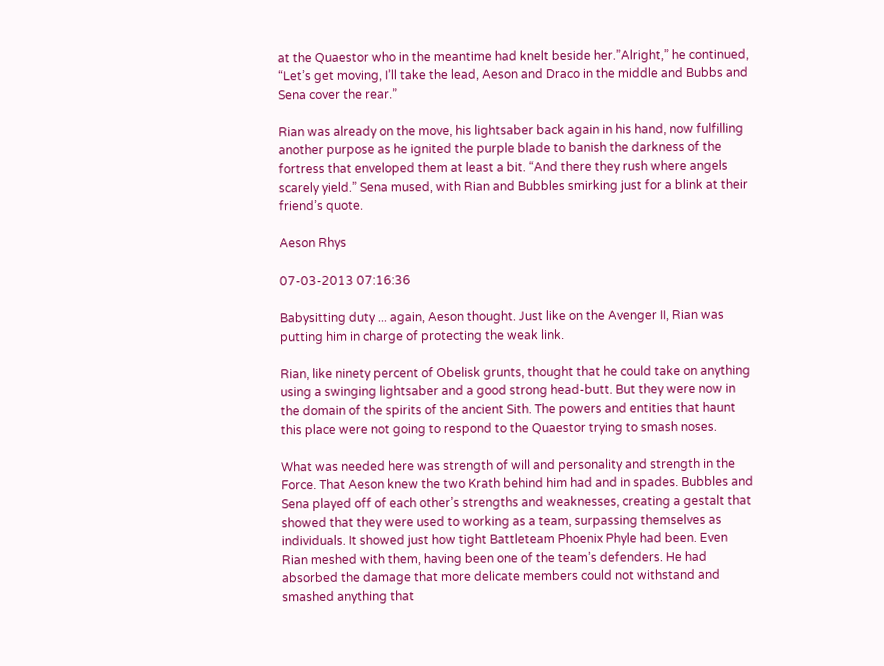at the Quaestor who in the meantime had knelt beside her.”Alright,” he continued, “Let’s get moving, I’ll take the lead, Aeson and Draco in the middle and Bubbs and Sena cover the rear.”

Rian was already on the move, his lightsaber back again in his hand, now fulfilling another purpose as he ignited the purple blade to banish the darkness of the fortress that enveloped them at least a bit. “And there they rush where angels scarely yield.” Sena mused, with Rian and Bubbles smirking just for a blink at their friend’s quote.

Aeson Rhys

07-03-2013 07:16:36

Babysitting duty ... again, Aeson thought. Just like on the Avenger II, Rian was putting him in charge of protecting the weak link.

Rian, like ninety percent of Obelisk grunts, thought that he could take on anything using a swinging lightsaber and a good strong head-butt. But they were now in the domain of the spirits of the ancient Sith. The powers and entities that haunt this place were not going to respond to the Quaestor trying to smash noses.

What was needed here was strength of will and personality and strength in the Force. That Aeson knew the two Krath behind him had and in spades. Bubbles and Sena played off of each other’s strengths and weaknesses, creating a gestalt that showed that they were used to working as a team, surpassing themselves as individuals. It showed just how tight Battleteam Phoenix Phyle had been. Even Rian meshed with them, having been one of the team’s defenders. He had absorbed the damage that more delicate members could not withstand and smashed anything that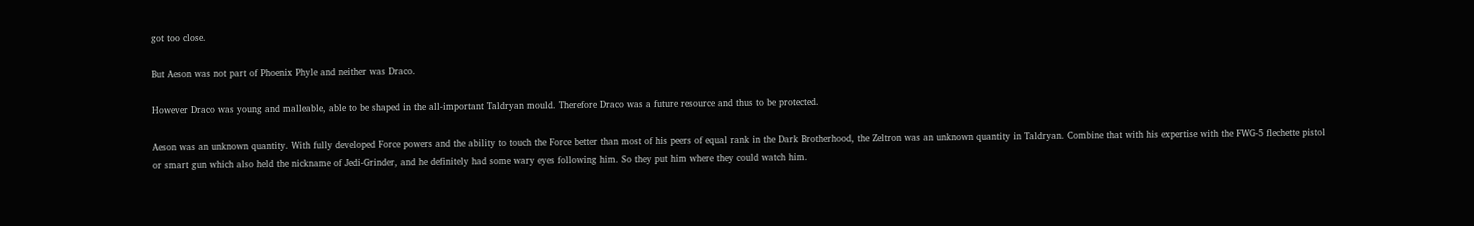got too close.

But Aeson was not part of Phoenix Phyle and neither was Draco.

However Draco was young and malleable, able to be shaped in the all-important Taldryan mould. Therefore Draco was a future resource and thus to be protected.

Aeson was an unknown quantity. With fully developed Force powers and the ability to touch the Force better than most of his peers of equal rank in the Dark Brotherhood, the Zeltron was an unknown quantity in Taldryan. Combine that with his expertise with the FWG-5 flechette pistol or smart gun which also held the nickname of Jedi-Grinder, and he definitely had some wary eyes following him. So they put him where they could watch him.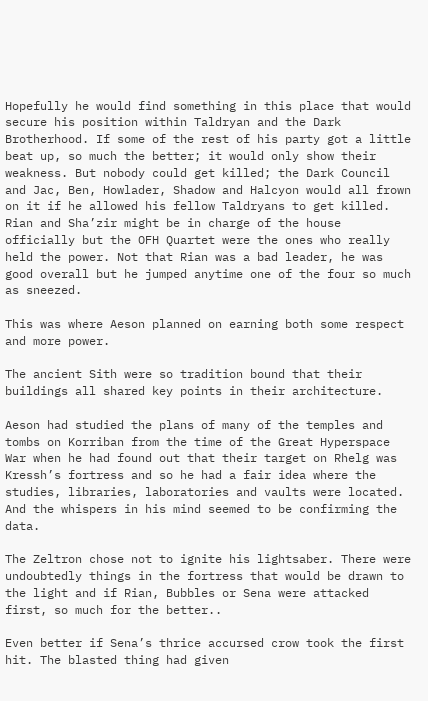Hopefully he would find something in this place that would secure his position within Taldryan and the Dark Brotherhood. If some of the rest of his party got a little beat up, so much the better; it would only show their weakness. But nobody could get killed; the Dark Council and Jac, Ben, Howlader, Shadow and Halcyon would all frown on it if he allowed his fellow Taldryans to get killed. Rian and Sha’zir might be in charge of the house officially but the OFH Quartet were the ones who really held the power. Not that Rian was a bad leader, he was good overall but he jumped anytime one of the four so much as sneezed.

This was where Aeson planned on earning both some respect and more power.

The ancient Sith were so tradition bound that their buildings all shared key points in their architecture.

Aeson had studied the plans of many of the temples and tombs on Korriban from the time of the Great Hyperspace War when he had found out that their target on Rhelg was Kressh’s fortress and so he had a fair idea where the studies, libraries, laboratories and vaults were located. And the whispers in his mind seemed to be confirming the data.

The Zeltron chose not to ignite his lightsaber. There were undoubtedly things in the fortress that would be drawn to the light and if Rian, Bubbles or Sena were attacked first, so much for the better..

Even better if Sena’s thrice accursed crow took the first hit. The blasted thing had given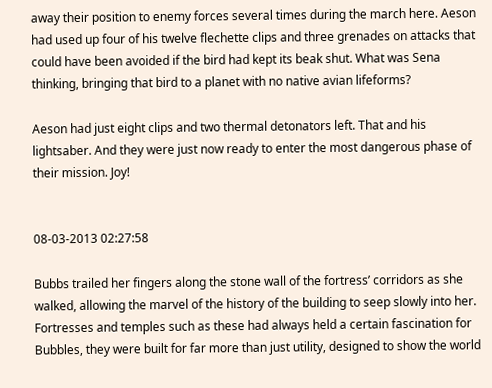away their position to enemy forces several times during the march here. Aeson had used up four of his twelve flechette clips and three grenades on attacks that could have been avoided if the bird had kept its beak shut. What was Sena thinking, bringing that bird to a planet with no native avian lifeforms?

Aeson had just eight clips and two thermal detonators left. That and his lightsaber. And they were just now ready to enter the most dangerous phase of their mission. Joy!


08-03-2013 02:27:58

Bubbs trailed her fingers along the stone wall of the fortress’ corridors as she walked, allowing the marvel of the history of the building to seep slowly into her. Fortresses and temples such as these had always held a certain fascination for Bubbles, they were built for far more than just utility, designed to show the world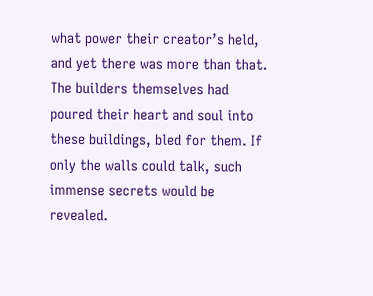what power their creator’s held, and yet there was more than that. The builders themselves had poured their heart and soul into these buildings, bled for them. If only the walls could talk, such immense secrets would be revealed.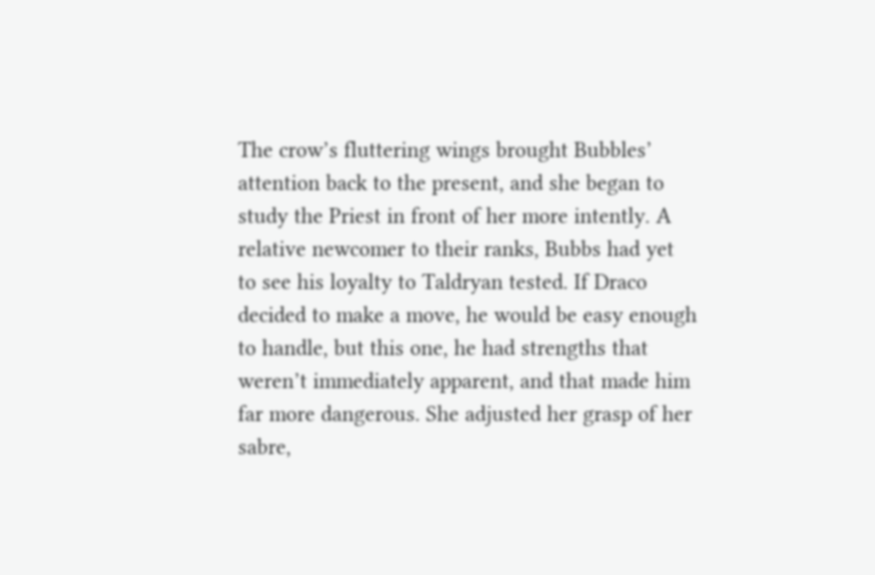The crow’s fluttering wings brought Bubbles’ attention back to the present, and she began to study the Priest in front of her more intently. A relative newcomer to their ranks, Bubbs had yet to see his loyalty to Taldryan tested. If Draco decided to make a move, he would be easy enough to handle, but this one, he had strengths that weren’t immediately apparent, and that made him far more dangerous. She adjusted her grasp of her sabre,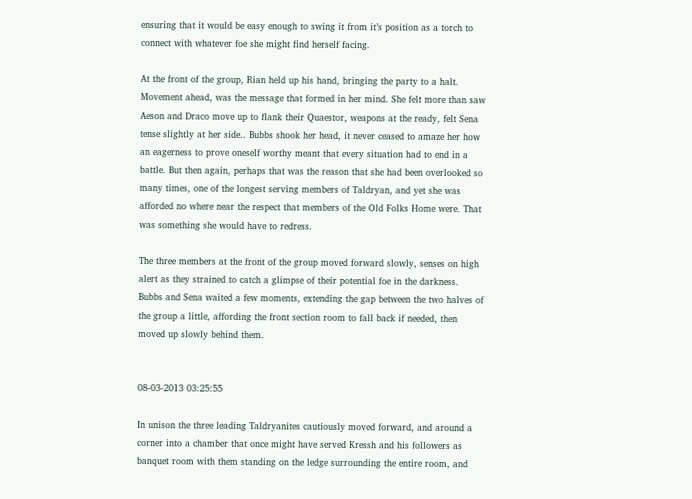ensuring that it would be easy enough to swing it from it’s position as a torch to connect with whatever foe she might find herself facing.

At the front of the group, Rian held up his hand, bringing the party to a halt. Movement ahead, was the message that formed in her mind. She felt more than saw Aeson and Draco move up to flank their Quaestor, weapons at the ready, felt Sena tense slightly at her side.. Bubbs shook her head, it never ceased to amaze her how an eagerness to prove oneself worthy meant that every situation had to end in a battle. But then again, perhaps that was the reason that she had been overlooked so many times, one of the longest serving members of Taldryan, and yet she was afforded no where near the respect that members of the Old Folks Home were. That was something she would have to redress.

The three members at the front of the group moved forward slowly, senses on high alert as they strained to catch a glimpse of their potential foe in the darkness. Bubbs and Sena waited a few moments, extending the gap between the two halves of the group a little, affording the front section room to fall back if needed, then moved up slowly behind them.


08-03-2013 03:25:55

In unison the three leading Taldryanites cautiously moved forward, and around a corner into a chamber that once might have served Kressh and his followers as banquet room with them standing on the ledge surrounding the entire room, and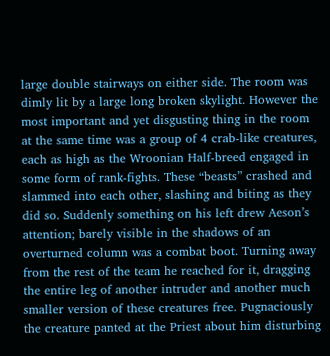large double stairways on either side. The room was dimly lit by a large long broken skylight. However the most important and yet disgusting thing in the room at the same time was a group of 4 crab-like creatures, each as high as the Wroonian Half-breed engaged in some form of rank-fights. These “beasts” crashed and slammed into each other, slashing and biting as they did so. Suddenly something on his left drew Aeson’s attention; barely visible in the shadows of an overturned column was a combat boot. Turning away from the rest of the team he reached for it, dragging the entire leg of another intruder and another much smaller version of these creatures free. Pugnaciously the creature panted at the Priest about him disturbing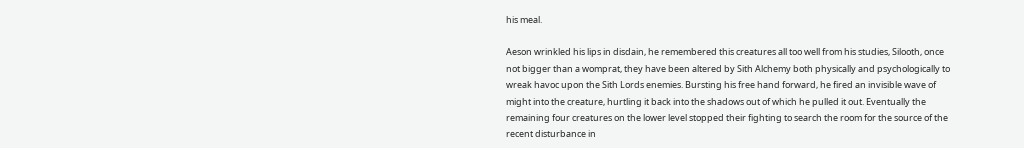his meal.

Aeson wrinkled his lips in disdain, he remembered this creatures all too well from his studies, Silooth, once not bigger than a womprat, they have been altered by Sith Alchemy both physically and psychologically to wreak havoc upon the Sith Lords enemies. Bursting his free hand forward, he fired an invisible wave of might into the creature, hurtling it back into the shadows out of which he pulled it out. Eventually the remaining four creatures on the lower level stopped their fighting to search the room for the source of the recent disturbance in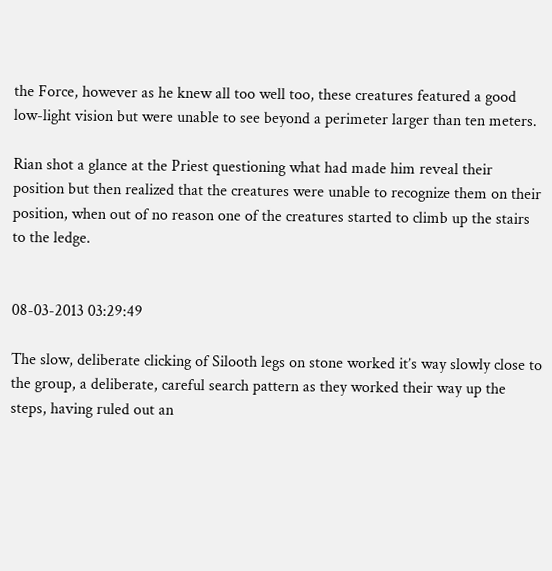the Force, however as he knew all too well too, these creatures featured a good low-light vision but were unable to see beyond a perimeter larger than ten meters.

Rian shot a glance at the Priest questioning what had made him reveal their position but then realized that the creatures were unable to recognize them on their position, when out of no reason one of the creatures started to climb up the stairs to the ledge.


08-03-2013 03:29:49

The slow, deliberate clicking of Silooth legs on stone worked it’s way slowly close to the group, a deliberate, careful search pattern as they worked their way up the steps, having ruled out an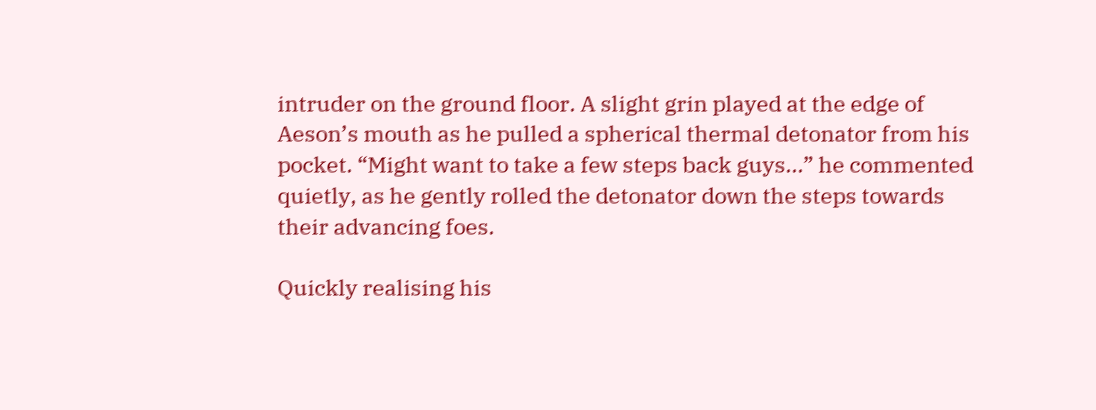intruder on the ground floor. A slight grin played at the edge of Aeson’s mouth as he pulled a spherical thermal detonator from his pocket. “Might want to take a few steps back guys...” he commented quietly, as he gently rolled the detonator down the steps towards their advancing foes.

Quickly realising his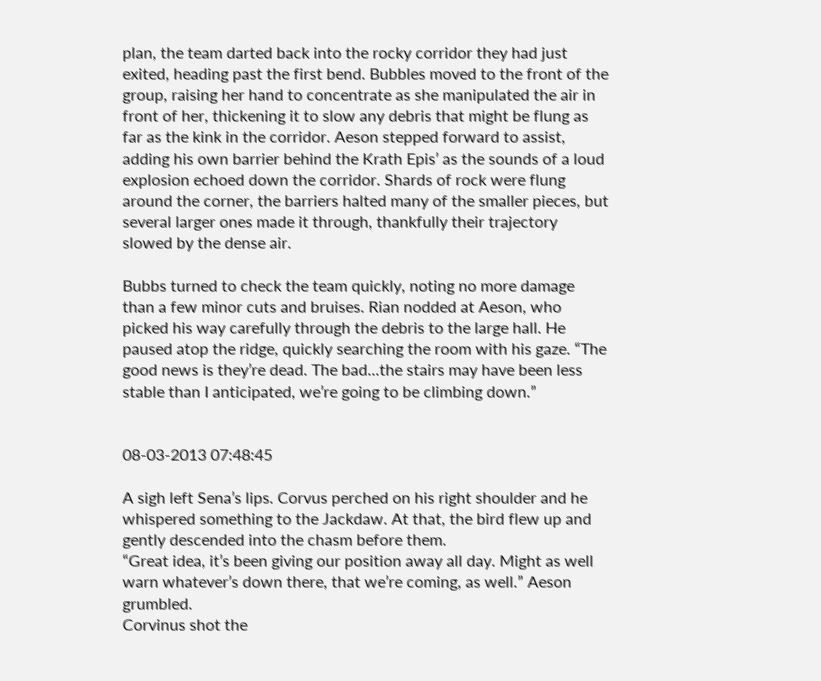plan, the team darted back into the rocky corridor they had just exited, heading past the first bend. Bubbles moved to the front of the group, raising her hand to concentrate as she manipulated the air in front of her, thickening it to slow any debris that might be flung as far as the kink in the corridor. Aeson stepped forward to assist, adding his own barrier behind the Krath Epis’ as the sounds of a loud explosion echoed down the corridor. Shards of rock were flung around the corner, the barriers halted many of the smaller pieces, but several larger ones made it through, thankfully their trajectory slowed by the dense air.

Bubbs turned to check the team quickly, noting no more damage than a few minor cuts and bruises. Rian nodded at Aeson, who picked his way carefully through the debris to the large hall. He paused atop the ridge, quickly searching the room with his gaze. “The good news is they’re dead. The bad...the stairs may have been less stable than I anticipated, we’re going to be climbing down.”


08-03-2013 07:48:45

A sigh left Sena’s lips. Corvus perched on his right shoulder and he whispered something to the Jackdaw. At that, the bird flew up and gently descended into the chasm before them.
“Great idea, it’s been giving our position away all day. Might as well warn whatever’s down there, that we’re coming, as well.” Aeson grumbled.
Corvinus shot the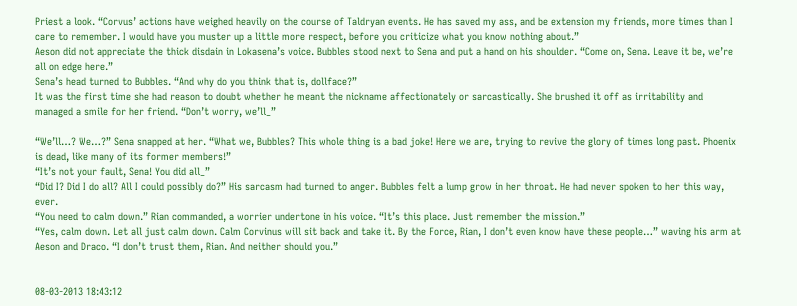Priest a look. “Corvus’ actions have weighed heavily on the course of Taldryan events. He has saved my ass, and be extension my friends, more times than I care to remember. I would have you muster up a little more respect, before you criticize what you know nothing about.”
Aeson did not appreciate the thick disdain in Lokasena’s voice. Bubbles stood next to Sena and put a hand on his shoulder. “Come on, Sena. Leave it be, we’re all on edge here.”
Sena’s head turned to Bubbles. “And why do you think that is, dollface?”
It was the first time she had reason to doubt whether he meant the nickname affectionately or sarcastically. She brushed it off as irritability and managed a smile for her friend. “Don’t worry, we’ll_”

“We’ll…? We…?” Sena snapped at her. “What we, Bubbles? This whole thing is a bad joke! Here we are, trying to revive the glory of times long past. Phoenix is dead, like many of its former members!”
“It’s not your fault, Sena! You did all_”
“Did I? Did I do all? All I could possibly do?” His sarcasm had turned to anger. Bubbles felt a lump grow in her throat. He had never spoken to her this way, ever.
“You need to calm down.” Rian commanded, a worrier undertone in his voice. “It’s this place. Just remember the mission.”
“Yes, calm down. Let all just calm down. Calm Corvinus will sit back and take it. By the Force, Rian, I don’t even know have these people…” waving his arm at Aeson and Draco. “I don’t trust them, Rian. And neither should you.”


08-03-2013 18:43:12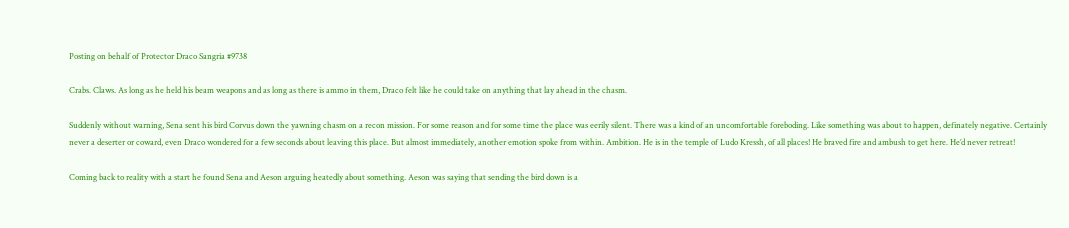Posting on behalf of Protector Draco Sangria #9738

Crabs. Claws. As long as he held his beam weapons and as long as there is ammo in them, Draco felt like he could take on anything that lay ahead in the chasm.

Suddenly without warning, Sena sent his bird Corvus down the yawning chasm on a recon mission. For some reason and for some time the place was eerily silent. There was a kind of an uncomfortable foreboding. Like something was about to happen, definately negative. Certainly never a deserter or coward, even Draco wondered for a few seconds about leaving this place. But almost immediately, another emotion spoke from within. Ambition. He is in the temple of Ludo Kressh, of all places! He braved fire and ambush to get here. He’d never retreat!

Coming back to reality with a start he found Sena and Aeson arguing heatedly about something. Aeson was saying that sending the bird down is a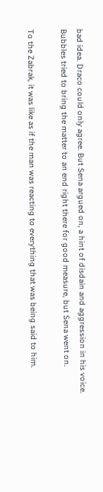bad idea. Draco could only agree. But Sena argued on, a hint of disdain and aggression in his voice. Bubbles tried to bring the matter to an end right there for good measure, but Sena went on.

To the Zabrak, it was like as if the man was reacting to everything that was being said to him.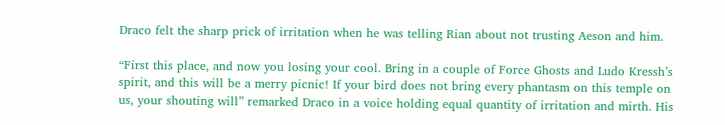Draco felt the sharp prick of irritation when he was telling Rian about not trusting Aeson and him.

“First this place, and now you losing your cool. Bring in a couple of Force Ghosts and Ludo Kressh’s spirit, and this will be a merry picnic! If your bird does not bring every phantasm on this temple on us, your shouting will” remarked Draco in a voice holding equal quantity of irritation and mirth. His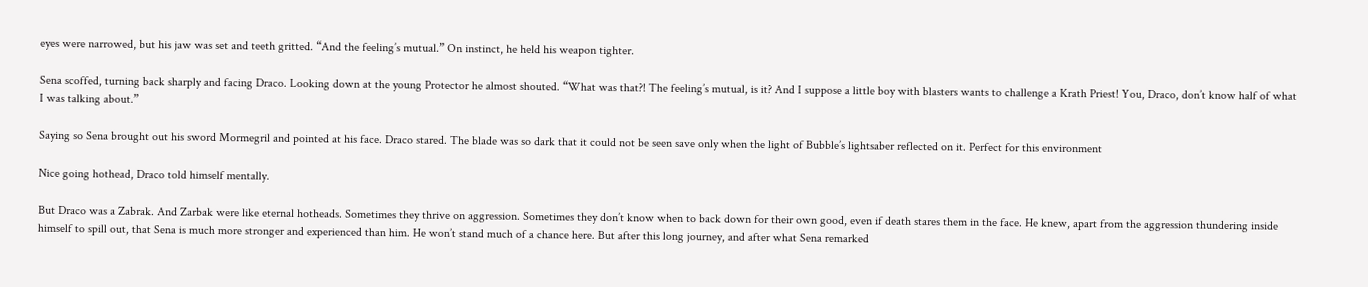eyes were narrowed, but his jaw was set and teeth gritted. “And the feeling’s mutual.” On instinct, he held his weapon tighter.

Sena scoffed, turning back sharply and facing Draco. Looking down at the young Protector he almost shouted. “What was that?! The feeling’s mutual, is it? And I suppose a little boy with blasters wants to challenge a Krath Priest! You, Draco, don’t know half of what I was talking about.”

Saying so Sena brought out his sword Mormegril and pointed at his face. Draco stared. The blade was so dark that it could not be seen save only when the light of Bubble’s lightsaber reflected on it. Perfect for this environment

Nice going hothead, Draco told himself mentally.

But Draco was a Zabrak. And Zarbak were like eternal hotheads. Sometimes they thrive on aggression. Sometimes they don’t know when to back down for their own good, even if death stares them in the face. He knew, apart from the aggression thundering inside himself to spill out, that Sena is much more stronger and experienced than him. He won’t stand much of a chance here. But after this long journey, and after what Sena remarked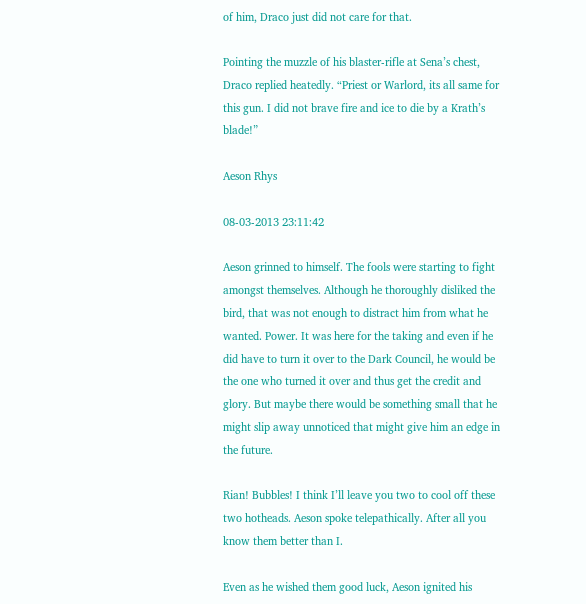of him, Draco just did not care for that.

Pointing the muzzle of his blaster-rifle at Sena’s chest, Draco replied heatedly. “Priest or Warlord, its all same for this gun. I did not brave fire and ice to die by a Krath’s blade!”

Aeson Rhys

08-03-2013 23:11:42

Aeson grinned to himself. The fools were starting to fight amongst themselves. Although he thoroughly disliked the bird, that was not enough to distract him from what he wanted. Power. It was here for the taking and even if he did have to turn it over to the Dark Council, he would be the one who turned it over and thus get the credit and glory. But maybe there would be something small that he might slip away unnoticed that might give him an edge in the future.

Rian! Bubbles! I think I’ll leave you two to cool off these two hotheads. Aeson spoke telepathically. After all you know them better than I.

Even as he wished them good luck, Aeson ignited his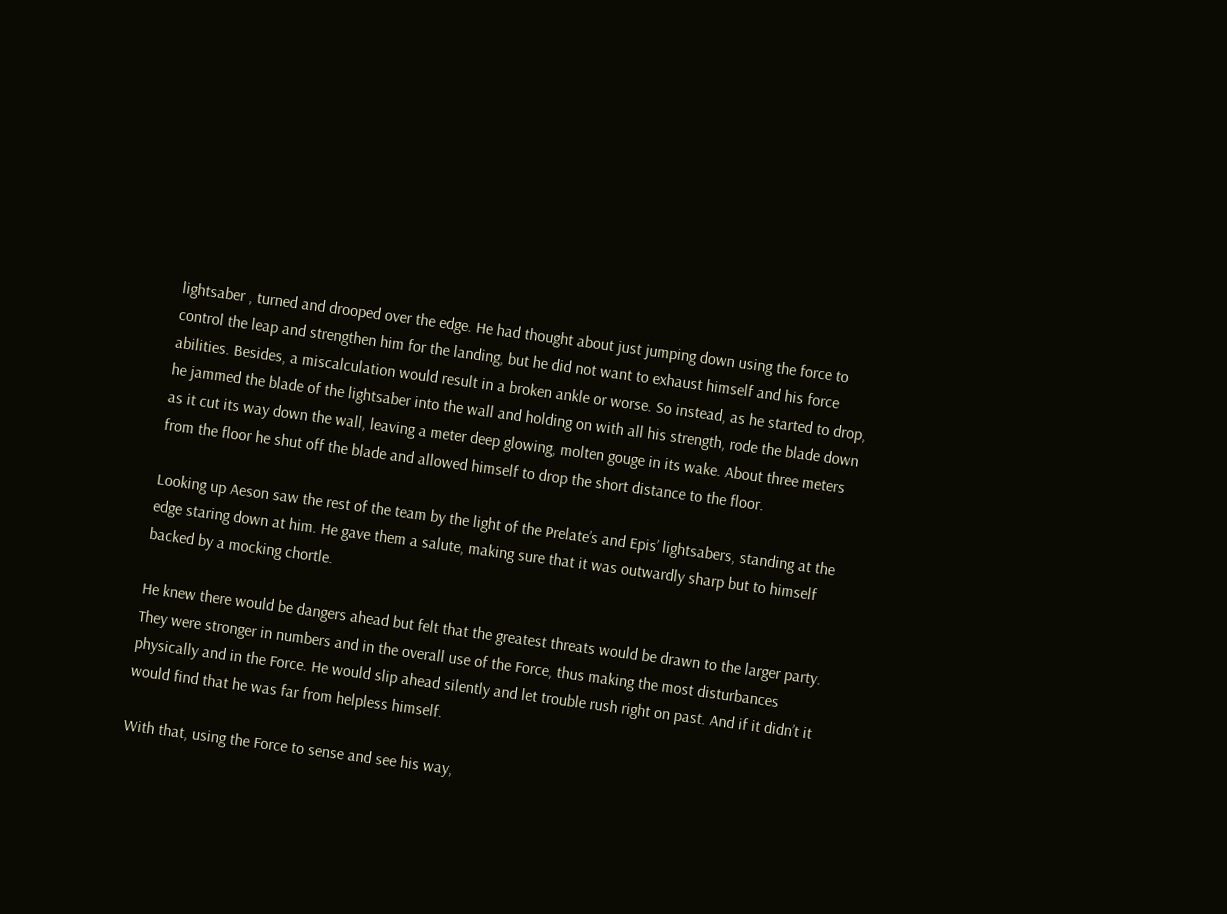lightsaber , turned and drooped over the edge. He had thought about just jumping down using the force to control the leap and strengthen him for the landing, but he did not want to exhaust himself and his force abilities. Besides, a miscalculation would result in a broken ankle or worse. So instead, as he started to drop, he jammed the blade of the lightsaber into the wall and holding on with all his strength, rode the blade down as it cut its way down the wall, leaving a meter deep glowing, molten gouge in its wake. About three meters from the floor he shut off the blade and allowed himself to drop the short distance to the floor.

Looking up Aeson saw the rest of the team by the light of the Prelate’s and Epis’ lightsabers, standing at the edge staring down at him. He gave them a salute, making sure that it was outwardly sharp but to himself backed by a mocking chortle.

He knew there would be dangers ahead but felt that the greatest threats would be drawn to the larger party. They were stronger in numbers and in the overall use of the Force, thus making the most disturbances physically and in the Force. He would slip ahead silently and let trouble rush right on past. And if it didn’t it would find that he was far from helpless himself.

With that, using the Force to sense and see his way,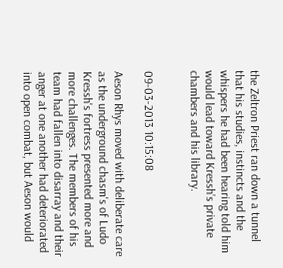the Zeltron Priest ran down a tunnel that his studies, instincts and the whispers he had been hearing told him would lead toward Kressh’s private chambers and his library.


09-03-2013 10:15:08

Aeson Rhys moved with deliberate care as the underground chasm's of Ludo Kressh's fortress presented more and more challenges. The members of his team had fallen into disarray and their anger at one another had deteriorated into open combat, but Aeson would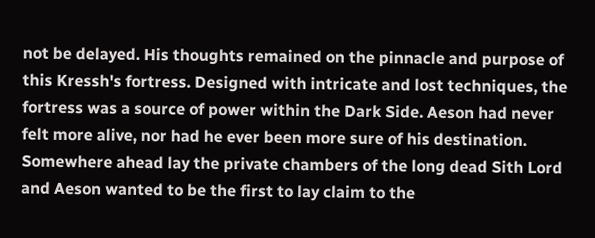not be delayed. His thoughts remained on the pinnacle and purpose of this Kressh's fortress. Designed with intricate and lost techniques, the fortress was a source of power within the Dark Side. Aeson had never felt more alive, nor had he ever been more sure of his destination. Somewhere ahead lay the private chambers of the long dead Sith Lord and Aeson wanted to be the first to lay claim to the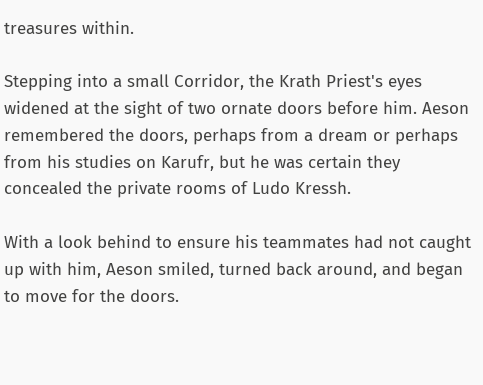treasures within.

Stepping into a small Corridor, the Krath Priest's eyes widened at the sight of two ornate doors before him. Aeson remembered the doors, perhaps from a dream or perhaps from his studies on Karufr, but he was certain they concealed the private rooms of Ludo Kressh.

With a look behind to ensure his teammates had not caught up with him, Aeson smiled, turned back around, and began to move for the doors.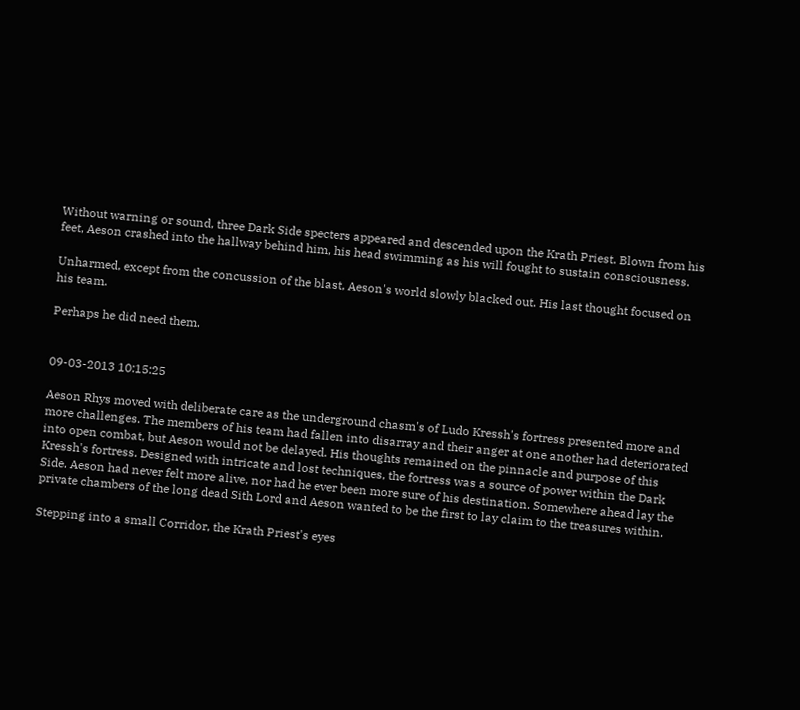Without warning or sound, three Dark Side specters appeared and descended upon the Krath Priest. Blown from his feet, Aeson crashed into the hallway behind him, his head swimming as his will fought to sustain consciousness.

Unharmed, except from the concussion of the blast, Aeson's world slowly blacked out. His last thought focused on his team.

Perhaps he did need them.


09-03-2013 10:15:25

Aeson Rhys moved with deliberate care as the underground chasm's of Ludo Kressh's fortress presented more and more challenges. The members of his team had fallen into disarray and their anger at one another had deteriorated into open combat, but Aeson would not be delayed. His thoughts remained on the pinnacle and purpose of this Kressh's fortress. Designed with intricate and lost techniques, the fortress was a source of power within the Dark Side. Aeson had never felt more alive, nor had he ever been more sure of his destination. Somewhere ahead lay the private chambers of the long dead Sith Lord and Aeson wanted to be the first to lay claim to the treasures within.

Stepping into a small Corridor, the Krath Priest's eyes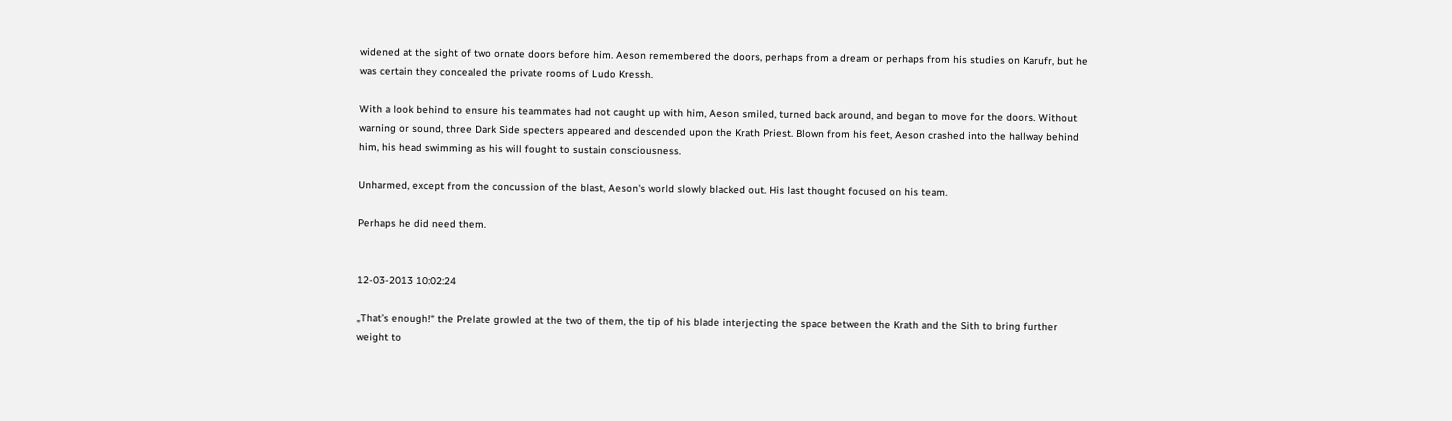widened at the sight of two ornate doors before him. Aeson remembered the doors, perhaps from a dream or perhaps from his studies on Karufr, but he was certain they concealed the private rooms of Ludo Kressh.

With a look behind to ensure his teammates had not caught up with him, Aeson smiled, turned back around, and began to move for the doors. Without warning or sound, three Dark Side specters appeared and descended upon the Krath Priest. Blown from his feet, Aeson crashed into the hallway behind him, his head swimming as his will fought to sustain consciousness.

Unharmed, except from the concussion of the blast, Aeson's world slowly blacked out. His last thought focused on his team.

Perhaps he did need them.


12-03-2013 10:02:24

„That’s enough!“ the Prelate growled at the two of them, the tip of his blade interjecting the space between the Krath and the Sith to bring further weight to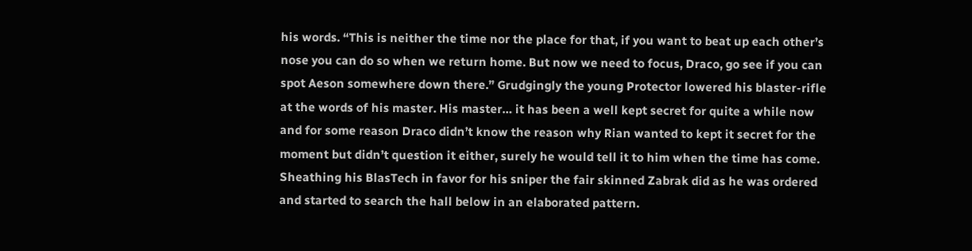his words. “This is neither the time nor the place for that, if you want to beat up each other’s nose you can do so when we return home. But now we need to focus, Draco, go see if you can spot Aeson somewhere down there.” Grudgingly the young Protector lowered his blaster-rifle at the words of his master. His master… it has been a well kept secret for quite a while now and for some reason Draco didn’t know the reason why Rian wanted to kept it secret for the moment but didn’t question it either, surely he would tell it to him when the time has come. Sheathing his BlasTech in favor for his sniper the fair skinned Zabrak did as he was ordered and started to search the hall below in an elaborated pattern.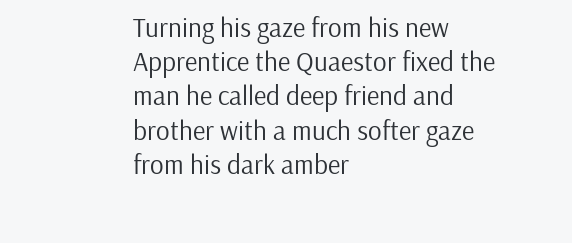Turning his gaze from his new Apprentice the Quaestor fixed the man he called deep friend and brother with a much softer gaze from his dark amber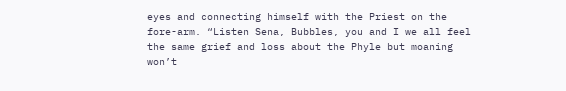eyes and connecting himself with the Priest on the fore-arm. “Listen Sena, Bubbles, you and I we all feel the same grief and loss about the Phyle but moaning won’t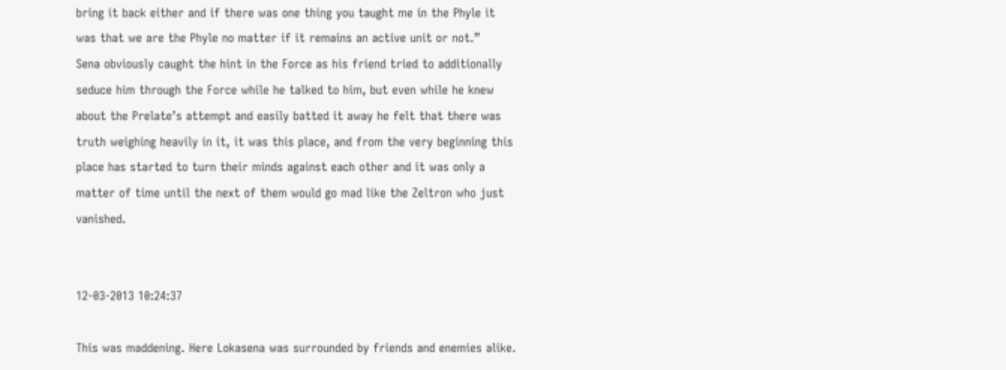bring it back either and if there was one thing you taught me in the Phyle it was that we are the Phyle no matter if it remains an active unit or not.”
Sena obviously caught the hint in the Force as his friend tried to additionally seduce him through the Force while he talked to him, but even while he knew about the Prelate’s attempt and easily batted it away he felt that there was truth weighing heavily in it, it was this place, and from the very beginning this place has started to turn their minds against each other and it was only a matter of time until the next of them would go mad like the Zeltron who just vanished.


12-03-2013 10:24:37

This was maddening. Here Lokasena was surrounded by friends and enemies alike.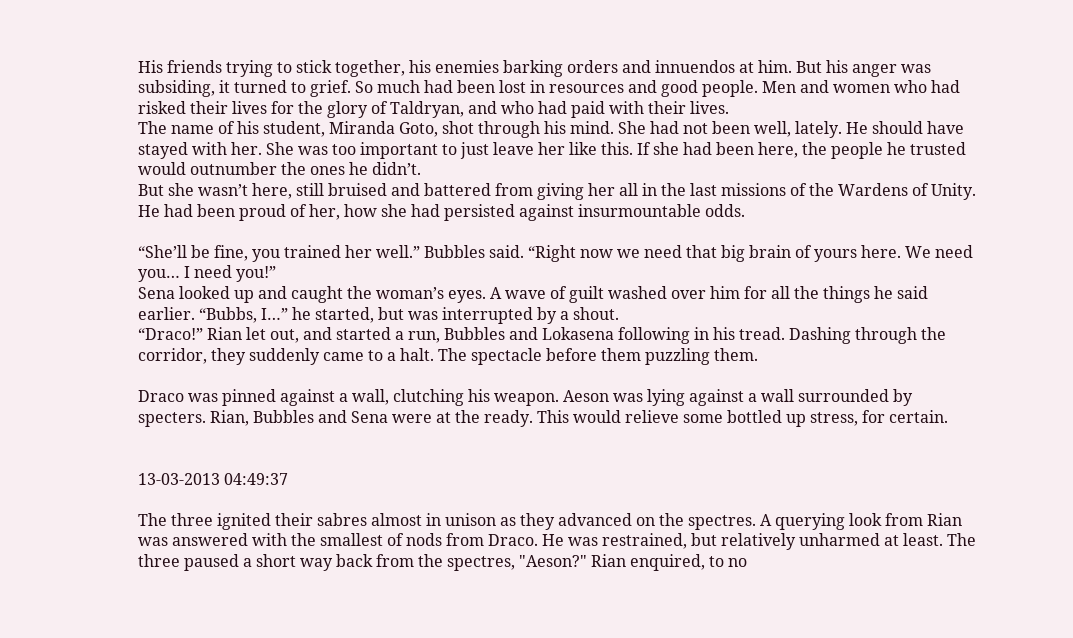His friends trying to stick together, his enemies barking orders and innuendos at him. But his anger was subsiding, it turned to grief. So much had been lost in resources and good people. Men and women who had risked their lives for the glory of Taldryan, and who had paid with their lives.
The name of his student, Miranda Goto, shot through his mind. She had not been well, lately. He should have stayed with her. She was too important to just leave her like this. If she had been here, the people he trusted would outnumber the ones he didn’t.
But she wasn’t here, still bruised and battered from giving her all in the last missions of the Wardens of Unity. He had been proud of her, how she had persisted against insurmountable odds.

“She’ll be fine, you trained her well.” Bubbles said. “Right now we need that big brain of yours here. We need you… I need you!”
Sena looked up and caught the woman’s eyes. A wave of guilt washed over him for all the things he said earlier. “Bubbs, I…” he started, but was interrupted by a shout.
“Draco!” Rian let out, and started a run, Bubbles and Lokasena following in his tread. Dashing through the corridor, they suddenly came to a halt. The spectacle before them puzzling them.

Draco was pinned against a wall, clutching his weapon. Aeson was lying against a wall surrounded by specters. Rian, Bubbles and Sena were at the ready. This would relieve some bottled up stress, for certain.


13-03-2013 04:49:37

The three ignited their sabres almost in unison as they advanced on the spectres. A querying look from Rian was answered with the smallest of nods from Draco. He was restrained, but relatively unharmed at least. The three paused a short way back from the spectres, "Aeson?" Rian enquired, to no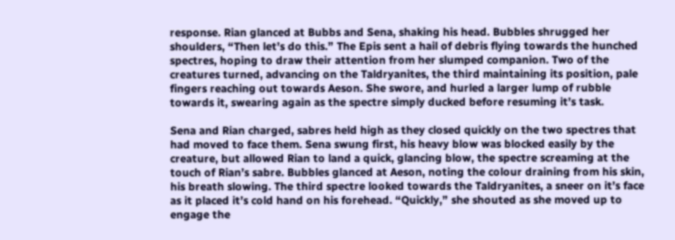response. Rian glanced at Bubbs and Sena, shaking his head. Bubbles shrugged her shoulders, “Then let’s do this.” The Epis sent a hail of debris flying towards the hunched spectres, hoping to draw their attention from her slumped companion. Two of the creatures turned, advancing on the Taldryanites, the third maintaining its position, pale fingers reaching out towards Aeson. She swore, and hurled a larger lump of rubble towards it, swearing again as the spectre simply ducked before resuming it’s task.

Sena and Rian charged, sabres held high as they closed quickly on the two spectres that had moved to face them. Sena swung first, his heavy blow was blocked easily by the creature, but allowed Rian to land a quick, glancing blow, the spectre screaming at the touch of Rian’s sabre. Bubbles glanced at Aeson, noting the colour draining from his skin, his breath slowing. The third spectre looked towards the Taldryanites, a sneer on it’s face as it placed it’s cold hand on his forehead. “Quickly,” she shouted as she moved up to engage the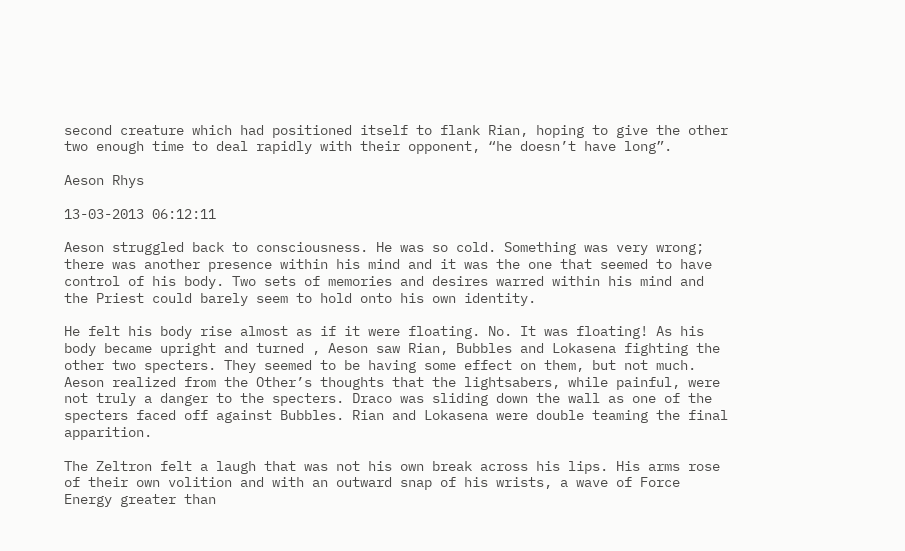second creature which had positioned itself to flank Rian, hoping to give the other two enough time to deal rapidly with their opponent, “he doesn’t have long”.

Aeson Rhys

13-03-2013 06:12:11

Aeson struggled back to consciousness. He was so cold. Something was very wrong; there was another presence within his mind and it was the one that seemed to have control of his body. Two sets of memories and desires warred within his mind and the Priest could barely seem to hold onto his own identity.

He felt his body rise almost as if it were floating. No. It was floating! As his body became upright and turned , Aeson saw Rian, Bubbles and Lokasena fighting the other two specters. They seemed to be having some effect on them, but not much. Aeson realized from the Other’s thoughts that the lightsabers, while painful, were not truly a danger to the specters. Draco was sliding down the wall as one of the specters faced off against Bubbles. Rian and Lokasena were double teaming the final apparition.

The Zeltron felt a laugh that was not his own break across his lips. His arms rose of their own volition and with an outward snap of his wrists, a wave of Force Energy greater than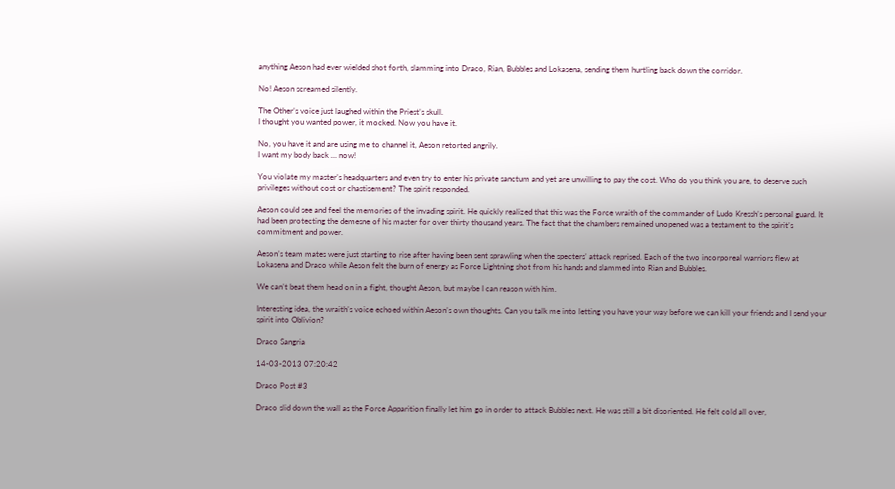anything Aeson had ever wielded shot forth, slamming into Draco, Rian, Bubbles and Lokasena, sending them hurtling back down the corridor.

No! Aeson screamed silently.

The Other’s voice just laughed within the Priest’s skull.
I thought you wanted power, it mocked. Now you have it.

No, you have it and are using me to channel it, Aeson retorted angrily.
I want my body back … now!

You violate my master’s headquarters and even try to enter his private sanctum and yet are unwilling to pay the cost. Who do you think you are, to deserve such privileges without cost or chastisement? The spirit responded.

Aeson could see and feel the memories of the invading spirit. He quickly realized that this was the Force wraith of the commander of Ludo Kressh’s personal guard. It had been protecting the demesne of his master for over thirty thousand years. The fact that the chambers remained unopened was a testament to the spirit’s commitment and power.

Aeson’s team mates were just starting to rise after having been sent sprawling when the specters’ attack reprised. Each of the two incorporeal warriors flew at Lokasena and Draco while Aeson felt the burn of energy as Force Lightning shot from his hands and slammed into Rian and Bubbles.

We can’t beat them head on in a fight, thought Aeson, but maybe I can reason with him.

Interesting idea, the wraith’s voice echoed within Aeson’s own thoughts. Can you talk me into letting you have your way before we can kill your friends and I send your spirit into Oblivion?

Draco Sangria

14-03-2013 07:20:42

Draco Post #3

Draco slid down the wall as the Force Apparition finally let him go in order to attack Bubbles next. He was still a bit disoriented. He felt cold all over,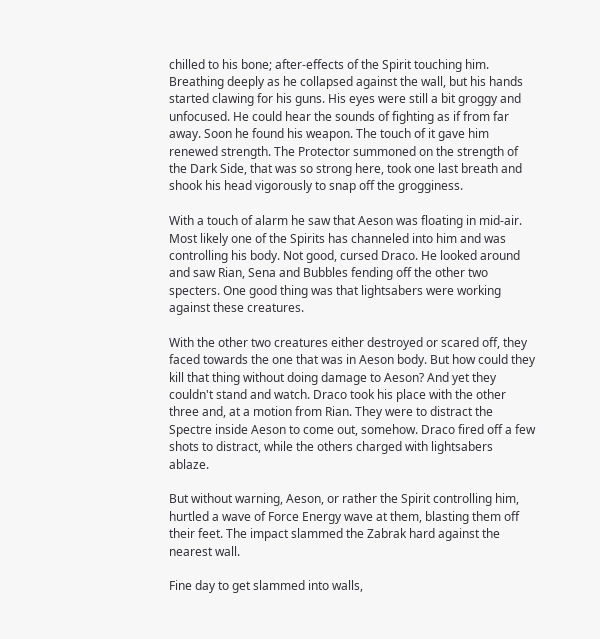chilled to his bone; after-effects of the Spirit touching him. Breathing deeply as he collapsed against the wall, but his hands started clawing for his guns. His eyes were still a bit groggy and unfocused. He could hear the sounds of fighting as if from far away. Soon he found his weapon. The touch of it gave him renewed strength. The Protector summoned on the strength of the Dark Side, that was so strong here, took one last breath and shook his head vigorously to snap off the grogginess.

With a touch of alarm he saw that Aeson was floating in mid-air. Most likely one of the Spirits has channeled into him and was controlling his body. Not good, cursed Draco. He looked around and saw Rian, Sena and Bubbles fending off the other two specters. One good thing was that lightsabers were working against these creatures.

With the other two creatures either destroyed or scared off, they faced towards the one that was in Aeson body. But how could they kill that thing without doing damage to Aeson? And yet they couldn't stand and watch. Draco took his place with the other three and, at a motion from Rian. They were to distract the Spectre inside Aeson to come out, somehow. Draco fired off a few shots to distract, while the others charged with lightsabers ablaze.

But without warning, Aeson, or rather the Spirit controlling him, hurtled a wave of Force Energy wave at them, blasting them off their feet. The impact slammed the Zabrak hard against the nearest wall.

Fine day to get slammed into walls,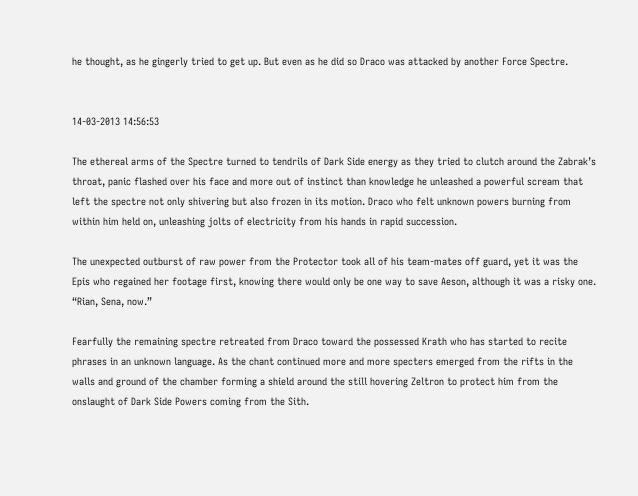he thought, as he gingerly tried to get up. But even as he did so Draco was attacked by another Force Spectre.


14-03-2013 14:56:53

The ethereal arms of the Spectre turned to tendrils of Dark Side energy as they tried to clutch around the Zabrak’s throat, panic flashed over his face and more out of instinct than knowledge he unleashed a powerful scream that left the spectre not only shivering but also frozen in its motion. Draco who felt unknown powers burning from within him held on, unleashing jolts of electricity from his hands in rapid succession.

The unexpected outburst of raw power from the Protector took all of his team-mates off guard, yet it was the Epis who regained her footage first, knowing there would only be one way to save Aeson, although it was a risky one. “Rian, Sena, now.”

Fearfully the remaining spectre retreated from Draco toward the possessed Krath who has started to recite phrases in an unknown language. As the chant continued more and more specters emerged from the rifts in the walls and ground of the chamber forming a shield around the still hovering Zeltron to protect him from the onslaught of Dark Side Powers coming from the Sith.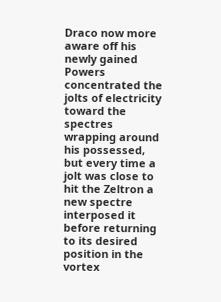Draco now more aware off his newly gained Powers concentrated the jolts of electricity toward the spectres wrapping around his possessed, but every time a jolt was close to hit the Zeltron a new spectre interposed it before returning to its desired position in the vortex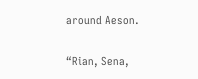around Aeson.

“Rian, Sena,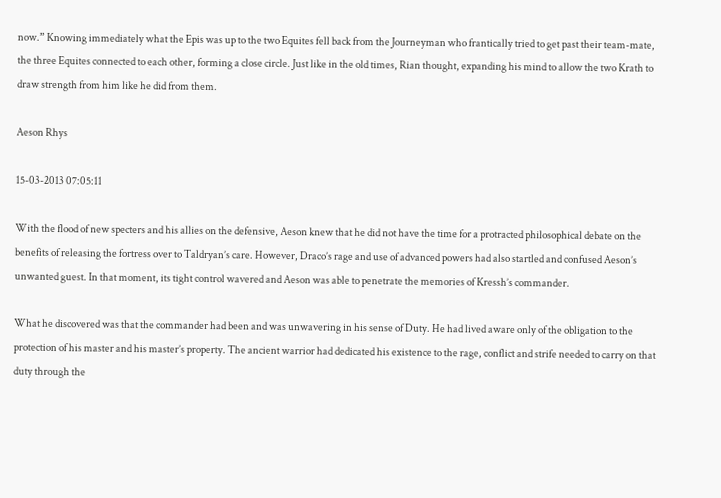now.” Knowing immediately what the Epis was up to the two Equites fell back from the Journeyman who frantically tried to get past their team-mate, the three Equites connected to each other, forming a close circle. Just like in the old times, Rian thought, expanding his mind to allow the two Krath to draw strength from him like he did from them.

Aeson Rhys

15-03-2013 07:05:11

With the flood of new specters and his allies on the defensive, Aeson knew that he did not have the time for a protracted philosophical debate on the benefits of releasing the fortress over to Taldryan’s care. However, Draco’s rage and use of advanced powers had also startled and confused Aeson’s unwanted guest. In that moment, its tight control wavered and Aeson was able to penetrate the memories of Kressh’s commander.

What he discovered was that the commander had been and was unwavering in his sense of Duty. He had lived aware only of the obligation to the protection of his master and his master’s property. The ancient warrior had dedicated his existence to the rage, conflict and strife needed to carry on that duty through the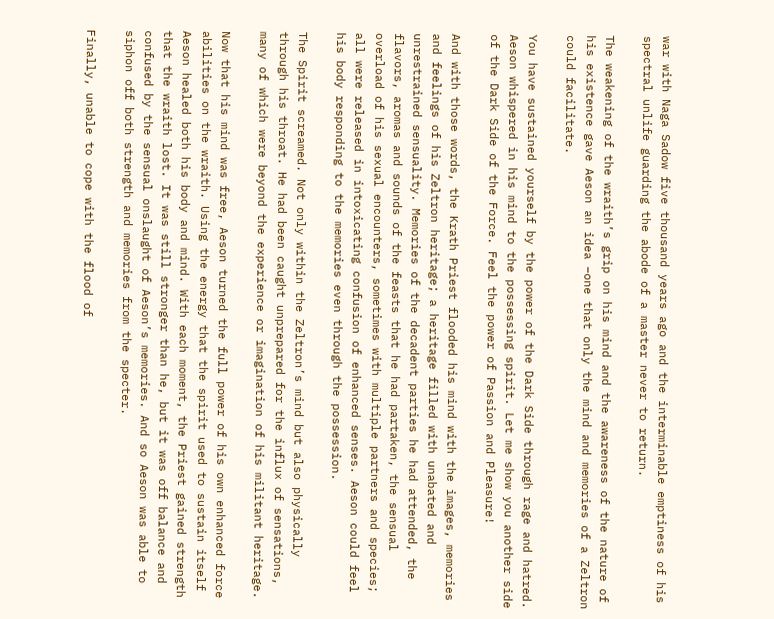war with Naga Sadow five thousand years ago and the interminable emptiness of his spectral unlife guarding the abode of a master never to return.

The weakening of the wraith’s grip on his mind and the awareness of the nature of his existence gave Aeson an idea –one that only the mind and memories of a Zeltron could facilitate.

You have sustained yourself by the power of the Dark Side through rage and hatred. Aeson whispered in his mind to the possessing spirit. Let me show you another side of the Dark Side of the Force. Feel the power of Passion and Pleasure!

And with those words, the Krath Priest flooded his mind with the images, memories and feelings of his Zeltron heritage; a heritage filled with unabated and unrestrained sensuality. Memories of the decadent parties he had attended, the flavors, aromas and sounds of the feasts that he had partaken, the sensual overload of his sexual encounters, sometimes with multiple partners and species; all were released in intoxicating confusion of enhanced senses. Aeson could feel his body responding to the memories even through the possession.

The Spirit screamed. Not only within the Zeltron’s mind but also physically through his throat. He had been caught unprepared for the influx of sensations, many of which were beyond the experience or imagination of his militant heritage.

Now that his mind was free, Aeson turned the full power of his own enhanced force abilities on the wraith. Using the energy that the spirit used to sustain itself Aeson healed both his body and mind. With each moment, the Priest gained strength that the wraith lost. It was still stronger than he, but it was off balance and confused by the sensual onslaught of Aeson’s memories. And so Aeson was able to siphon off both strength and memories from the specter.

Finally, unable to cope with the flood of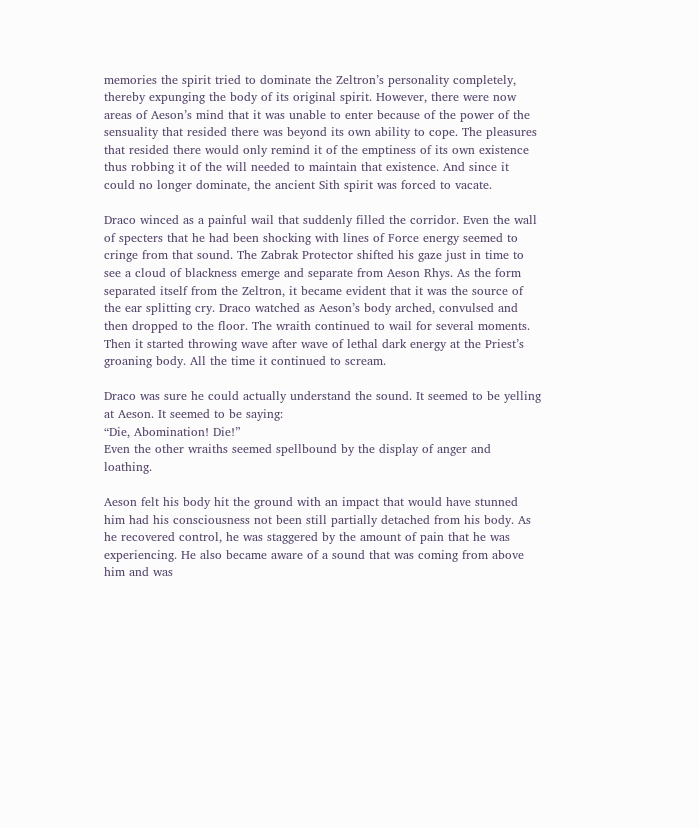memories the spirit tried to dominate the Zeltron’s personality completely, thereby expunging the body of its original spirit. However, there were now areas of Aeson’s mind that it was unable to enter because of the power of the sensuality that resided there was beyond its own ability to cope. The pleasures that resided there would only remind it of the emptiness of its own existence thus robbing it of the will needed to maintain that existence. And since it could no longer dominate, the ancient Sith spirit was forced to vacate.

Draco winced as a painful wail that suddenly filled the corridor. Even the wall of specters that he had been shocking with lines of Force energy seemed to cringe from that sound. The Zabrak Protector shifted his gaze just in time to see a cloud of blackness emerge and separate from Aeson Rhys. As the form separated itself from the Zeltron, it became evident that it was the source of the ear splitting cry. Draco watched as Aeson’s body arched, convulsed and then dropped to the floor. The wraith continued to wail for several moments. Then it started throwing wave after wave of lethal dark energy at the Priest’s groaning body. All the time it continued to scream.

Draco was sure he could actually understand the sound. It seemed to be yelling at Aeson. It seemed to be saying:
“Die, Abomination! Die!”
Even the other wraiths seemed spellbound by the display of anger and loathing.

Aeson felt his body hit the ground with an impact that would have stunned him had his consciousness not been still partially detached from his body. As he recovered control, he was staggered by the amount of pain that he was experiencing. He also became aware of a sound that was coming from above him and was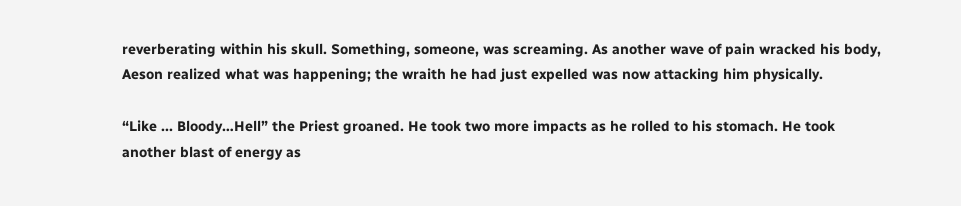reverberating within his skull. Something, someone, was screaming. As another wave of pain wracked his body, Aeson realized what was happening; the wraith he had just expelled was now attacking him physically.

“Like ... Bloody…Hell” the Priest groaned. He took two more impacts as he rolled to his stomach. He took another blast of energy as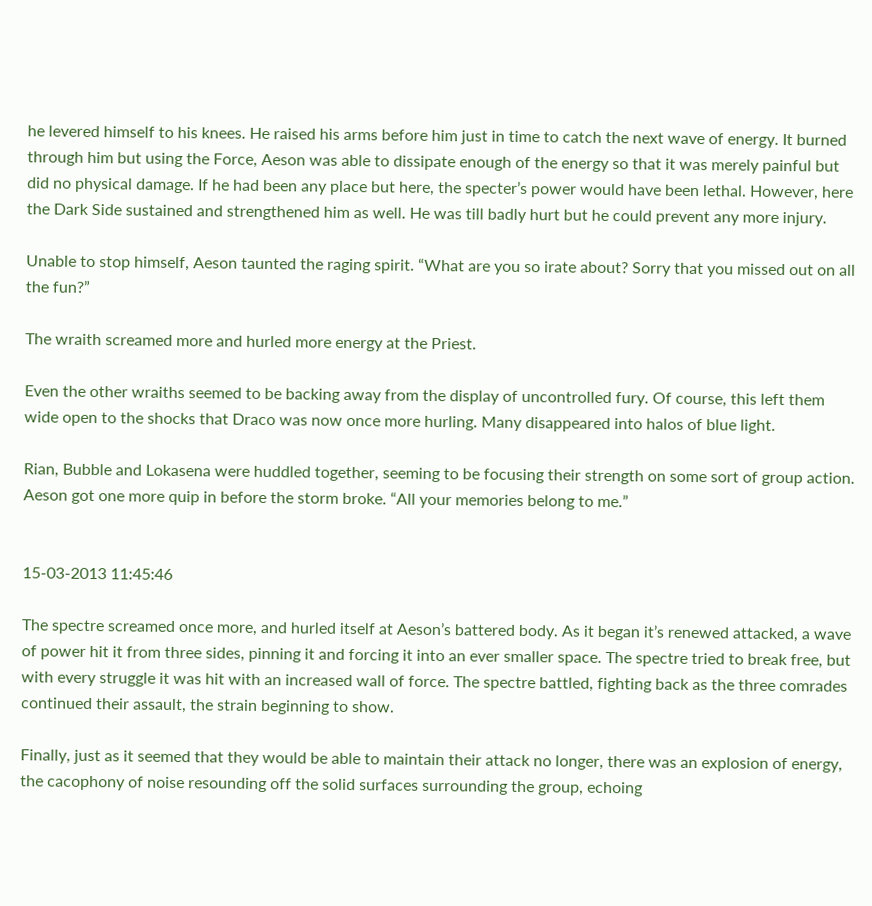he levered himself to his knees. He raised his arms before him just in time to catch the next wave of energy. It burned through him but using the Force, Aeson was able to dissipate enough of the energy so that it was merely painful but did no physical damage. If he had been any place but here, the specter’s power would have been lethal. However, here the Dark Side sustained and strengthened him as well. He was till badly hurt but he could prevent any more injury.

Unable to stop himself, Aeson taunted the raging spirit. “What are you so irate about? Sorry that you missed out on all the fun?”

The wraith screamed more and hurled more energy at the Priest.

Even the other wraiths seemed to be backing away from the display of uncontrolled fury. Of course, this left them wide open to the shocks that Draco was now once more hurling. Many disappeared into halos of blue light.

Rian, Bubble and Lokasena were huddled together, seeming to be focusing their strength on some sort of group action.
Aeson got one more quip in before the storm broke. “All your memories belong to me.”


15-03-2013 11:45:46

The spectre screamed once more, and hurled itself at Aeson’s battered body. As it began it’s renewed attacked, a wave of power hit it from three sides, pinning it and forcing it into an ever smaller space. The spectre tried to break free, but with every struggle it was hit with an increased wall of force. The spectre battled, fighting back as the three comrades continued their assault, the strain beginning to show.

Finally, just as it seemed that they would be able to maintain their attack no longer, there was an explosion of energy, the cacophony of noise resounding off the solid surfaces surrounding the group, echoing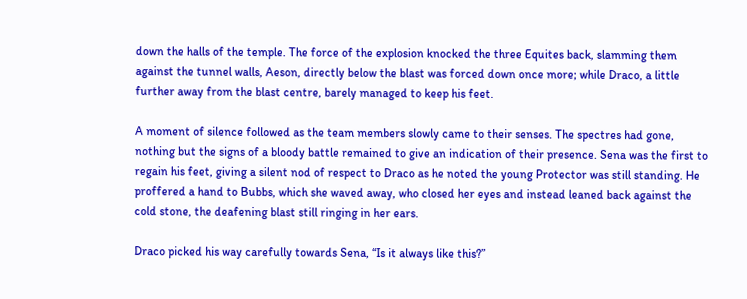down the halls of the temple. The force of the explosion knocked the three Equites back, slamming them against the tunnel walls, Aeson, directly below the blast was forced down once more; while Draco, a little further away from the blast centre, barely managed to keep his feet.

A moment of silence followed as the team members slowly came to their senses. The spectres had gone, nothing but the signs of a bloody battle remained to give an indication of their presence. Sena was the first to regain his feet, giving a silent nod of respect to Draco as he noted the young Protector was still standing. He proffered a hand to Bubbs, which she waved away, who closed her eyes and instead leaned back against the cold stone, the deafening blast still ringing in her ears.

Draco picked his way carefully towards Sena, “Is it always like this?”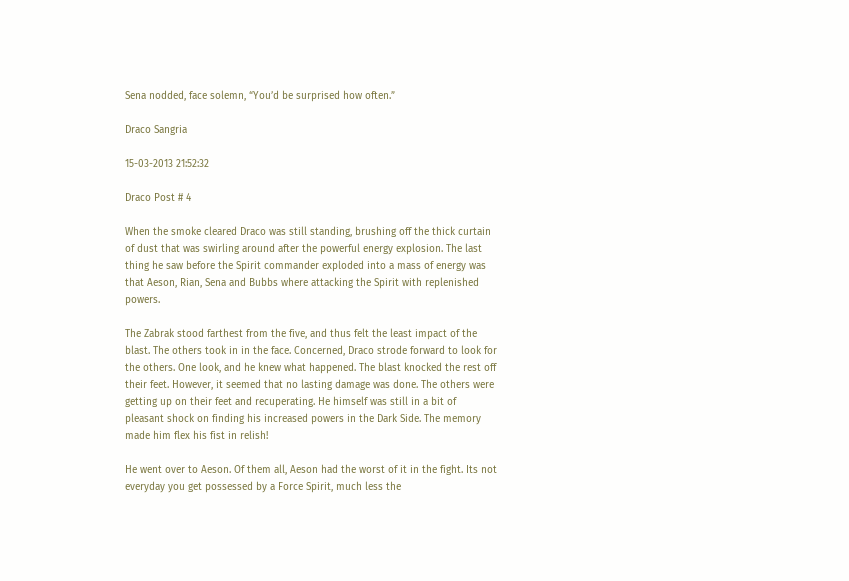Sena nodded, face solemn, “You’d be surprised how often.”

Draco Sangria

15-03-2013 21:52:32

Draco Post # 4

When the smoke cleared Draco was still standing, brushing off the thick curtain of dust that was swirling around after the powerful energy explosion. The last thing he saw before the Spirit commander exploded into a mass of energy was that Aeson, Rian, Sena and Bubbs where attacking the Spirit with replenished powers.

The Zabrak stood farthest from the five, and thus felt the least impact of the blast. The others took in in the face. Concerned, Draco strode forward to look for the others. One look, and he knew what happened. The blast knocked the rest off their feet. However, it seemed that no lasting damage was done. The others were getting up on their feet and recuperating. He himself was still in a bit of pleasant shock on finding his increased powers in the Dark Side. The memory made him flex his fist in relish!

He went over to Aeson. Of them all, Aeson had the worst of it in the fight. Its not everyday you get possessed by a Force Spirit, much less the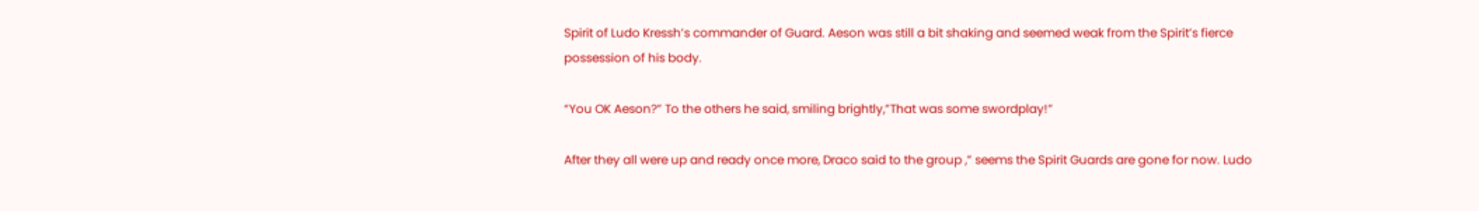Spirit of Ludo Kressh’s commander of Guard. Aeson was still a bit shaking and seemed weak from the Spirit’s fierce possession of his body.

“You OK Aeson?” To the others he said, smiling brightly,”That was some swordplay!”

After they all were up and ready once more, Draco said to the group ,” seems the Spirit Guards are gone for now. Ludo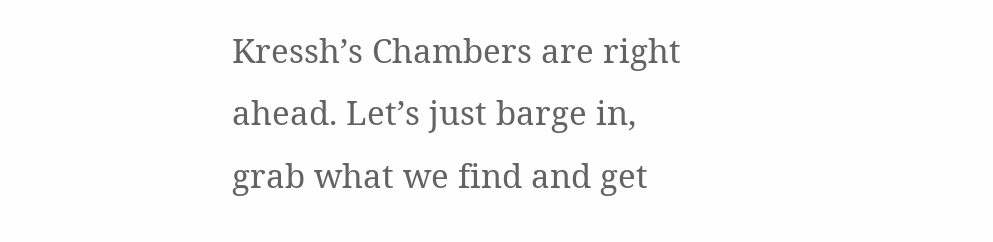Kressh’s Chambers are right ahead. Let’s just barge in, grab what we find and get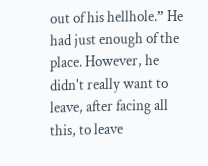out of his hellhole.” He had just enough of the place. However, he didn't really want to leave, after facing all this, to leave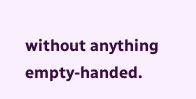without anything empty-handed.